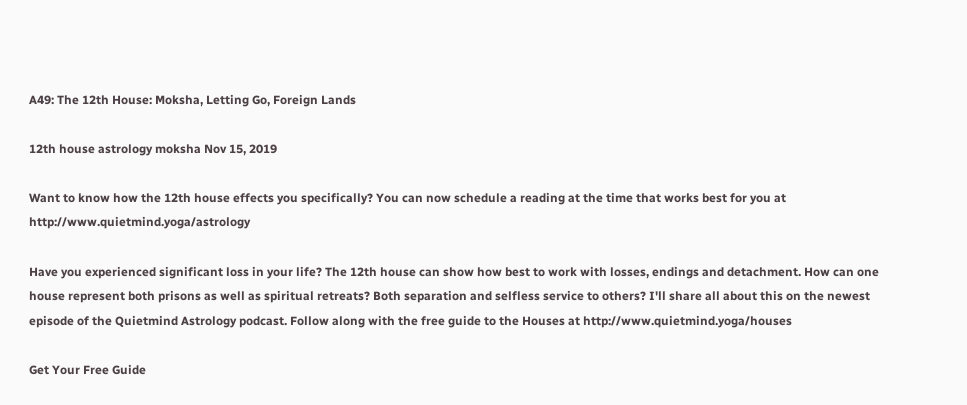A49: The 12th House: Moksha, Letting Go, Foreign Lands

12th house astrology moksha Nov 15, 2019

Want to know how the 12th house effects you specifically? You can now schedule a reading at the time that works best for you at http://www.quietmind.yoga/astrology

Have you experienced significant loss in your life? The 12th house can show how best to work with losses, endings and detachment. How can one house represent both prisons as well as spiritual retreats? Both separation and selfless service to others? I'll share all about this on the newest episode of the Quietmind Astrology podcast. Follow along with the free guide to the Houses at http://www.quietmind.yoga/houses

Get Your Free Guide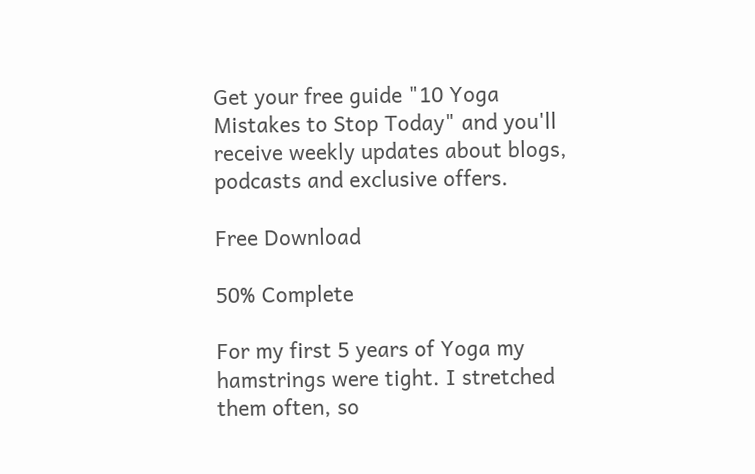Get your free guide "10 Yoga Mistakes to Stop Today" and you'll receive weekly updates about blogs, podcasts and exclusive offers.

Free Download

50% Complete

For my first 5 years of Yoga my hamstrings were tight. I stretched them often, so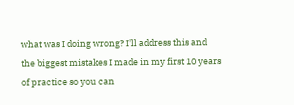what was I doing wrong? I'll address this and the biggest mistakes I made in my first 10 years of practice so you can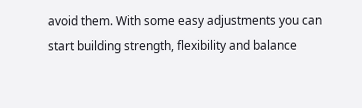avoid them. With some easy adjustments you can start building strength, flexibility and balance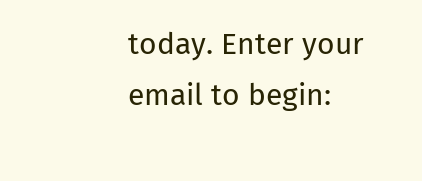today. Enter your email to begin: